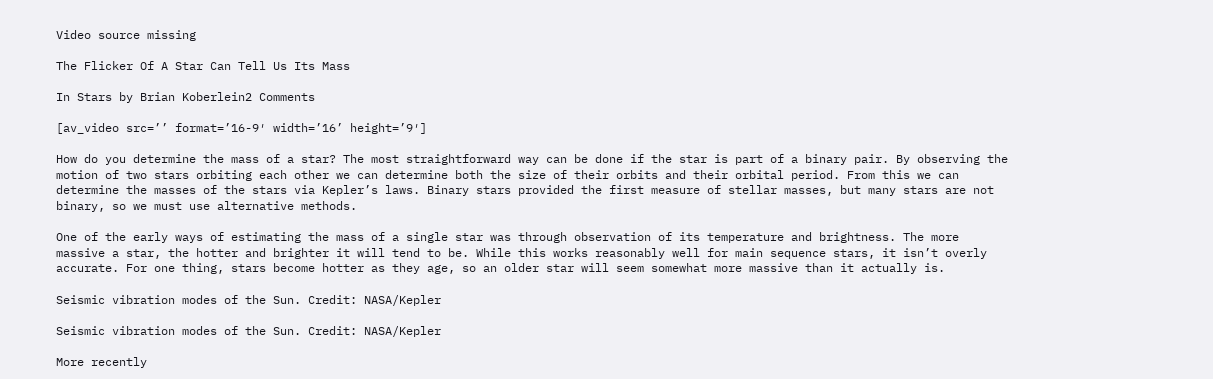Video source missing

The Flicker Of A Star Can Tell Us Its Mass

In Stars by Brian Koberlein2 Comments

[av_video src=’’ format=’16-9′ width=’16’ height=’9′]

How do you determine the mass of a star? The most straightforward way can be done if the star is part of a binary pair. By observing the motion of two stars orbiting each other we can determine both the size of their orbits and their orbital period. From this we can determine the masses of the stars via Kepler’s laws. Binary stars provided the first measure of stellar masses, but many stars are not binary, so we must use alternative methods.

One of the early ways of estimating the mass of a single star was through observation of its temperature and brightness. The more massive a star, the hotter and brighter it will tend to be. While this works reasonably well for main sequence stars, it isn’t overly accurate. For one thing, stars become hotter as they age, so an older star will seem somewhat more massive than it actually is.

Seismic vibration modes of the Sun. Credit: NASA/Kepler

Seismic vibration modes of the Sun. Credit: NASA/Kepler

More recently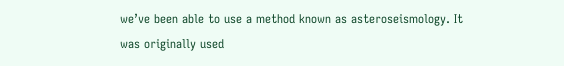we’ve been able to use a method known as asteroseismology. It was originally used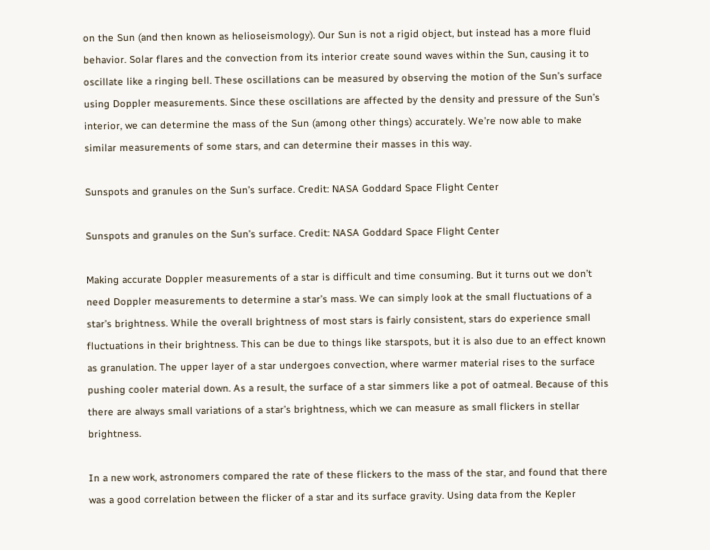on the Sun (and then known as helioseismology). Our Sun is not a rigid object, but instead has a more fluid behavior. Solar flares and the convection from its interior create sound waves within the Sun, causing it to oscillate like a ringing bell. These oscillations can be measured by observing the motion of the Sun’s surface using Doppler measurements. Since these oscillations are affected by the density and pressure of the Sun’s interior, we can determine the mass of the Sun (among other things) accurately. We’re now able to make similar measurements of some stars, and can determine their masses in this way.

Sunspots and granules on the Sun’s surface. Credit: NASA Goddard Space Flight Center

Sunspots and granules on the Sun’s surface. Credit: NASA Goddard Space Flight Center

Making accurate Doppler measurements of a star is difficult and time consuming. But it turns out we don’t need Doppler measurements to determine a star’s mass. We can simply look at the small fluctuations of a star’s brightness. While the overall brightness of most stars is fairly consistent, stars do experience small fluctuations in their brightness. This can be due to things like starspots, but it is also due to an effect known as granulation. The upper layer of a star undergoes convection, where warmer material rises to the surface pushing cooler material down. As a result, the surface of a star simmers like a pot of oatmeal. Because of this there are always small variations of a star’s brightness, which we can measure as small flickers in stellar brightness.

In a new work, astronomers compared the rate of these flickers to the mass of the star, and found that there was a good correlation between the flicker of a star and its surface gravity. Using data from the Kepler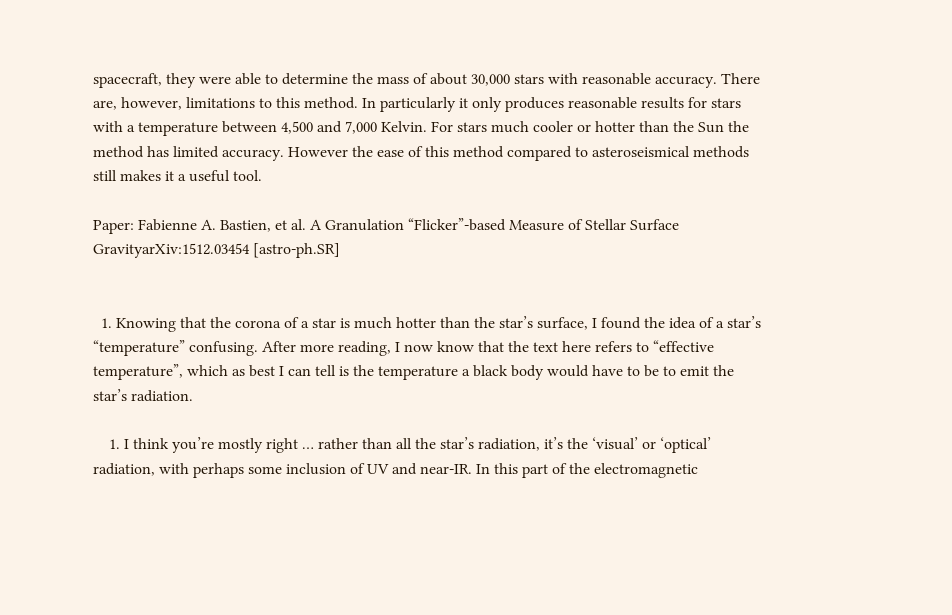spacecraft, they were able to determine the mass of about 30,000 stars with reasonable accuracy. There are, however, limitations to this method. In particularly it only produces reasonable results for stars with a temperature between 4,500 and 7,000 Kelvin. For stars much cooler or hotter than the Sun the method has limited accuracy. However the ease of this method compared to asteroseismical methods still makes it a useful tool.

Paper: Fabienne A. Bastien, et al. A Granulation “Flicker”-based Measure of Stellar Surface GravityarXiv:1512.03454 [astro-ph.SR]


  1. Knowing that the corona of a star is much hotter than the star’s surface, I found the idea of a star’s “temperature” confusing. After more reading, I now know that the text here refers to “effective temperature”, which as best I can tell is the temperature a black body would have to be to emit the star’s radiation.

    1. I think you’re mostly right … rather than all the star’s radiation, it’s the ‘visual’ or ‘optical’ radiation, with perhaps some inclusion of UV and near-IR. In this part of the electromagnetic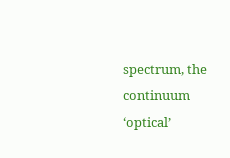spectrum, the continuum ‘optical’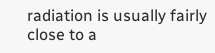radiation is usually fairly close to a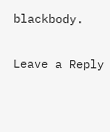blackbody.

Leave a Reply